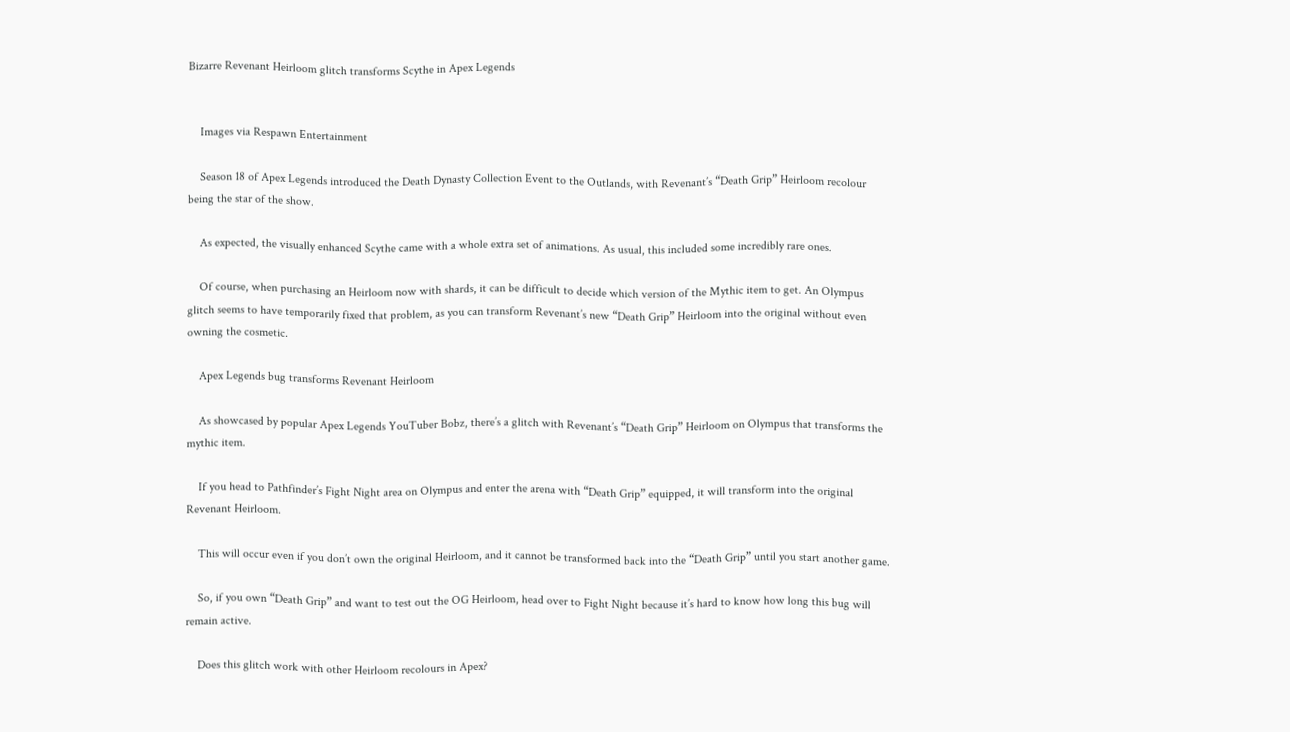Bizarre Revenant Heirloom glitch transforms Scythe in Apex Legends


    Images via Respawn Entertainment

    Season 18 of Apex Legends introduced the Death Dynasty Collection Event to the Outlands, with Revenant’s “Death Grip” Heirloom recolour being the star of the show.

    As expected, the visually enhanced Scythe came with a whole extra set of animations. As usual, this included some incredibly rare ones.

    Of course, when purchasing an Heirloom now with shards, it can be difficult to decide which version of the Mythic item to get. An Olympus glitch seems to have temporarily fixed that problem, as you can transform Revenant’s new “Death Grip” Heirloom into the original without even owning the cosmetic.

    Apex Legends bug transforms Revenant Heirloom

    As showcased by popular Apex Legends YouTuber Bobz, there’s a glitch with Revenant’s “Death Grip” Heirloom on Olympus that transforms the mythic item.

    If you head to Pathfinder’s Fight Night area on Olympus and enter the arena with “Death Grip” equipped, it will transform into the original Revenant Heirloom.

    This will occur even if you don’t own the original Heirloom, and it cannot be transformed back into the “Death Grip” until you start another game.

    So, if you own “Death Grip” and want to test out the OG Heirloom, head over to Fight Night because it’s hard to know how long this bug will remain active.

    Does this glitch work with other Heirloom recolours in Apex?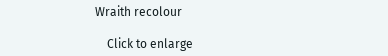Wraith recolour

    Click to enlarge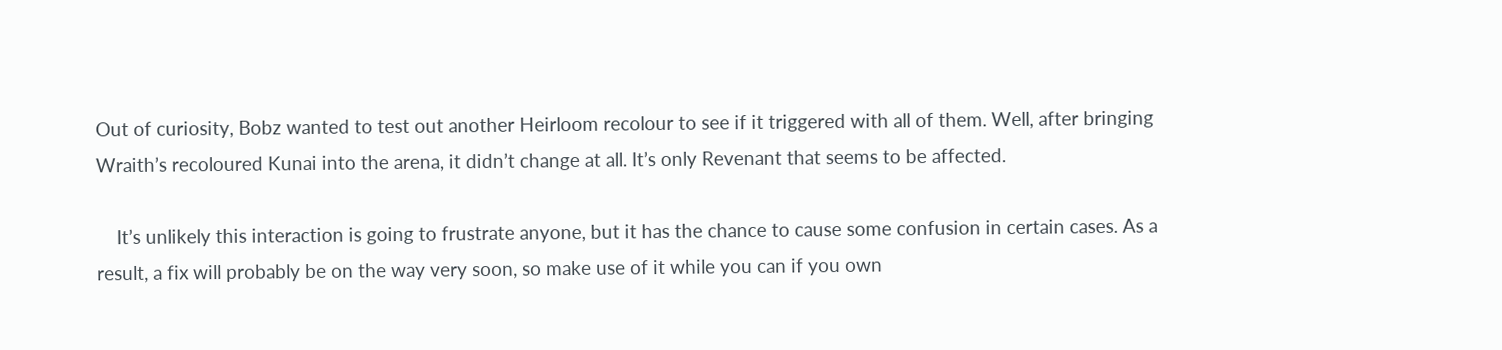Out of curiosity, Bobz wanted to test out another Heirloom recolour to see if it triggered with all of them. Well, after bringing Wraith’s recoloured Kunai into the arena, it didn’t change at all. It’s only Revenant that seems to be affected.

    It’s unlikely this interaction is going to frustrate anyone, but it has the chance to cause some confusion in certain cases. As a result, a fix will probably be on the way very soon, so make use of it while you can if you own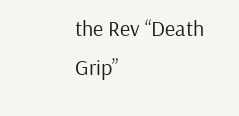the Rev “Death Grip”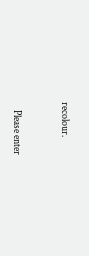recolour.


    Please enter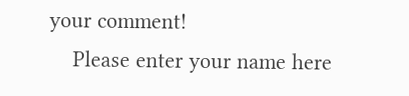your comment!
    Please enter your name here